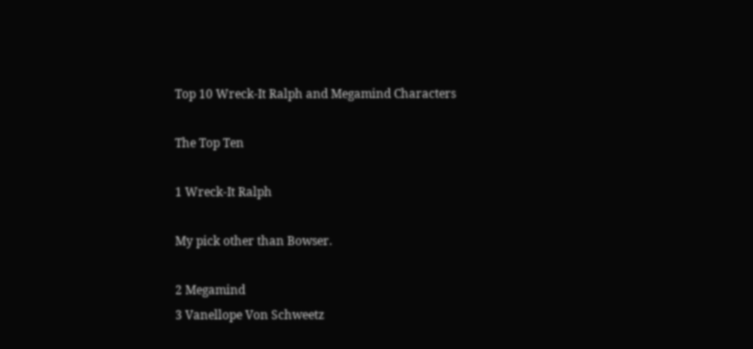Top 10 Wreck-It Ralph and Megamind Characters

The Top Ten

1 Wreck-It Ralph

My pick other than Bowser.

2 Megamind
3 Vanellope Von Schweetz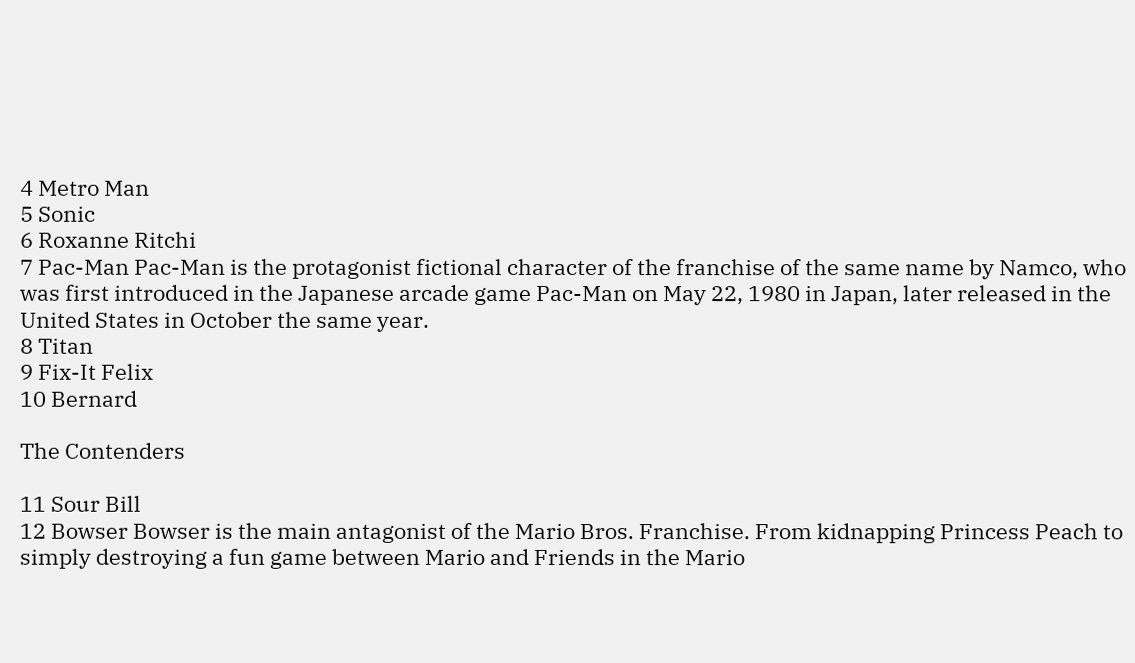4 Metro Man
5 Sonic
6 Roxanne Ritchi
7 Pac-Man Pac-Man is the protagonist fictional character of the franchise of the same name by Namco, who was first introduced in the Japanese arcade game Pac-Man on May 22, 1980 in Japan, later released in the United States in October the same year.
8 Titan
9 Fix-It Felix
10 Bernard

The Contenders

11 Sour Bill
12 Bowser Bowser is the main antagonist of the Mario Bros. Franchise. From kidnapping Princess Peach to simply destroying a fun game between Mario and Friends in the Mario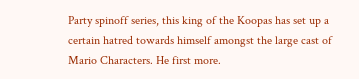Party spinoff series, this king of the Koopas has set up a certain hatred towards himself amongst the large cast of Mario Characters. He first more.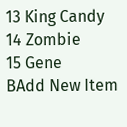13 King Candy
14 Zombie
15 Gene
BAdd New Item